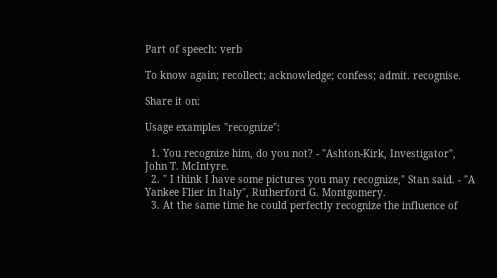Part of speech: verb

To know again; recollect; acknowledge; confess; admit. recognise.

Share it on:

Usage examples "recognize":

  1. You recognize him, do you not? - "Ashton-Kirk, Investigator", John T. McIntyre.
  2. " I think I have some pictures you may recognize," Stan said. - "A Yankee Flier in Italy", Rutherford G. Montgomery.
  3. At the same time he could perfectly recognize the influence of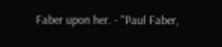Faber upon her. - "Paul Faber,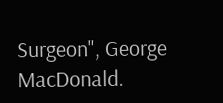Surgeon", George MacDonald.